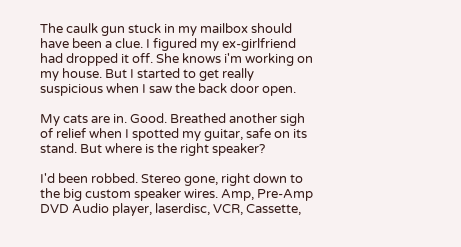The caulk gun stuck in my mailbox should have been a clue. I figured my ex-girlfriend had dropped it off. She knows i'm working on my house. But I started to get really suspicious when I saw the back door open.

My cats are in. Good. Breathed another sigh of relief when I spotted my guitar, safe on its stand. But where is the right speaker?

I'd been robbed. Stereo gone, right down to the big custom speaker wires. Amp, Pre-Amp DVD Audio player, laserdisc, VCR, Cassette,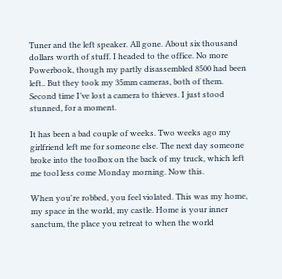Tuner and the left speaker. All gone. About six thousand dollars worth of stuff. I headed to the office. No more Powerbook, though my partly disassembled 8500 had been left.. But they took my 35mm cameras, both of them. Second time I’ve lost a camera to thieves. I just stood stunned, for a moment.

It has been a bad couple of weeks. Two weeks ago my girlfriend left me for someone else. The next day someone broke into the toolbox on the back of my truck, which left me tool less come Monday morning. Now this.

When you're robbed, you feel violated. This was my home, my space in the world, my castle. Home is your inner sanctum, the place you retreat to when the world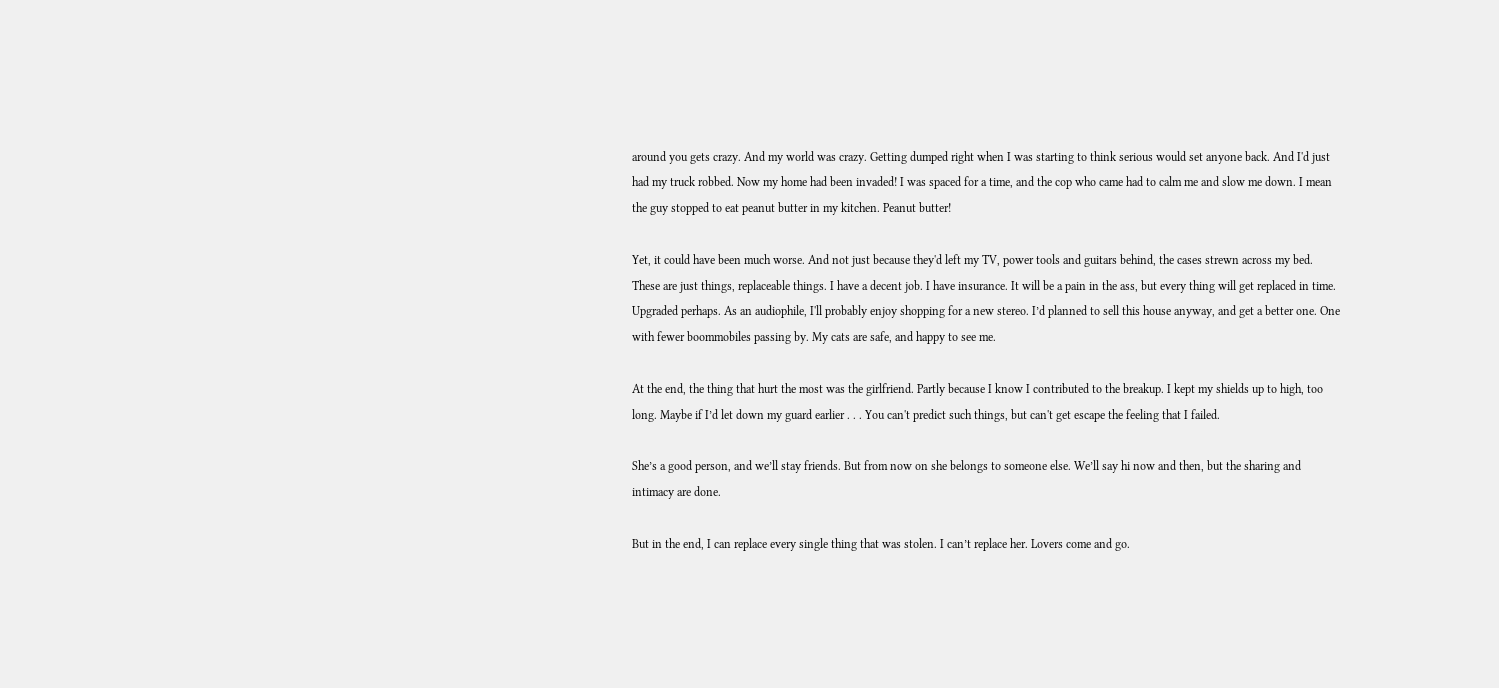around you gets crazy. And my world was crazy. Getting dumped right when I was starting to think serious would set anyone back. And I'd just had my truck robbed. Now my home had been invaded! I was spaced for a time, and the cop who came had to calm me and slow me down. I mean the guy stopped to eat peanut butter in my kitchen. Peanut butter!

Yet, it could have been much worse. And not just because they'd left my TV, power tools and guitars behind, the cases strewn across my bed. These are just things, replaceable things. I have a decent job. I have insurance. It will be a pain in the ass, but every thing will get replaced in time. Upgraded perhaps. As an audiophile, I'll probably enjoy shopping for a new stereo. I’d planned to sell this house anyway, and get a better one. One with fewer boommobiles passing by. My cats are safe, and happy to see me.

At the end, the thing that hurt the most was the girlfriend. Partly because I know I contributed to the breakup. I kept my shields up to high, too long. Maybe if I’d let down my guard earlier . . . You can't predict such things, but can't get escape the feeling that I failed.

She’s a good person, and we’ll stay friends. But from now on she belongs to someone else. We’ll say hi now and then, but the sharing and intimacy are done.

But in the end, I can replace every single thing that was stolen. I can’t replace her. Lovers come and go.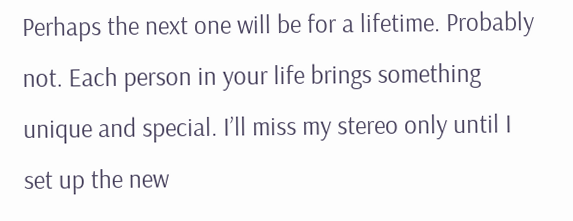Perhaps the next one will be for a lifetime. Probably not. Each person in your life brings something unique and special. I’ll miss my stereo only until I set up the new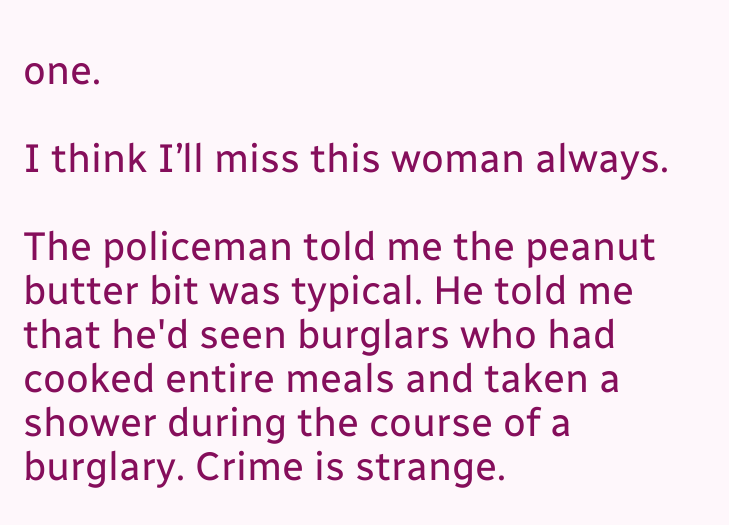one.

I think I’ll miss this woman always.

The policeman told me the peanut butter bit was typical. He told me that he'd seen burglars who had cooked entire meals and taken a shower during the course of a burglary. Crime is strange.